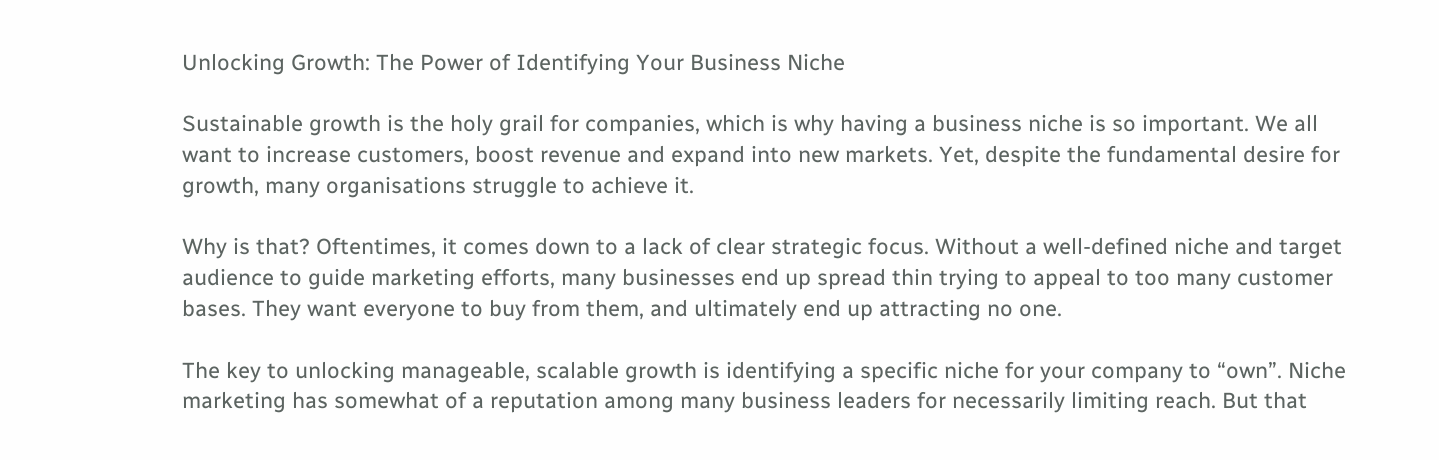Unlocking Growth: The Power of Identifying Your Business Niche

Sustainable growth is the holy grail for companies, which is why having a business niche is so important. We all want to increase customers, boost revenue and expand into new markets. Yet, despite the fundamental desire for growth, many organisations struggle to achieve it.

Why is that? Oftentimes, it comes down to a lack of clear strategic focus. Without a well-defined niche and target audience to guide marketing efforts, many businesses end up spread thin trying to appeal to too many customer bases. They want everyone to buy from them, and ultimately end up attracting no one.

The key to unlocking manageable, scalable growth is identifying a specific niche for your company to “own”. Niche marketing has somewhat of a reputation among many business leaders for necessarily limiting reach. But that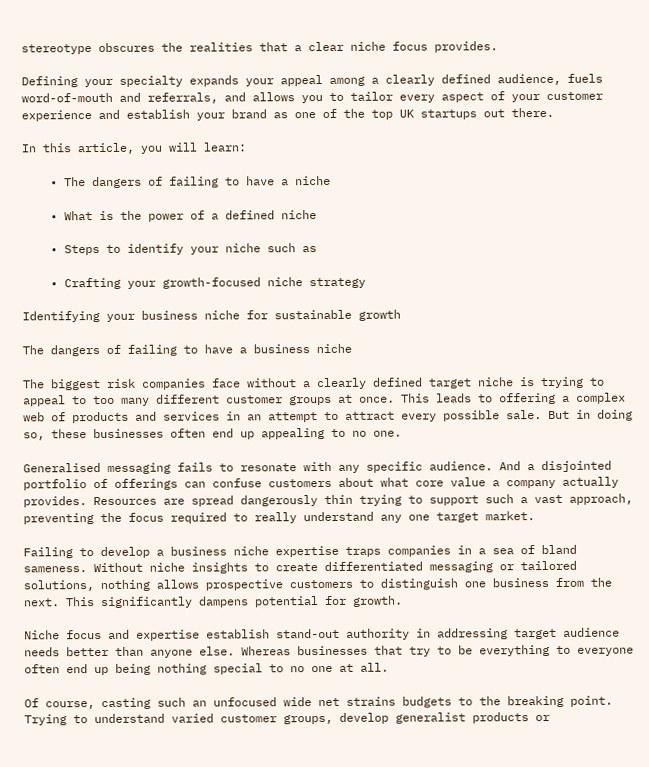stereotype obscures the realities that a clear niche focus provides.

Defining your specialty expands your appeal among a clearly defined audience, fuels word-of-mouth and referrals, and allows you to tailor every aspect of your customer experience and establish your brand as one of the top UK startups out there.

In this article, you will learn:

    • The dangers of failing to have a niche

    • What is the power of a defined niche

    • Steps to identify your niche such as

    • Crafting your growth-focused niche strategy

Identifying your business niche for sustainable growth

The dangers of failing to have a business niche

The biggest risk companies face without a clearly defined target niche is trying to appeal to too many different customer groups at once. This leads to offering a complex web of products and services in an attempt to attract every possible sale. But in doing so, these businesses often end up appealing to no one.

Generalised messaging fails to resonate with any specific audience. And a disjointed portfolio of offerings can confuse customers about what core value a company actually provides. Resources are spread dangerously thin trying to support such a vast approach, preventing the focus required to really understand any one target market.

Failing to develop a business niche expertise traps companies in a sea of bland sameness. Without niche insights to create differentiated messaging or tailored solutions, nothing allows prospective customers to distinguish one business from the next. This significantly dampens potential for growth.

Niche focus and expertise establish stand-out authority in addressing target audience needs better than anyone else. Whereas businesses that try to be everything to everyone often end up being nothing special to no one at all.

Of course, casting such an unfocused wide net strains budgets to the breaking point. Trying to understand varied customer groups, develop generalist products or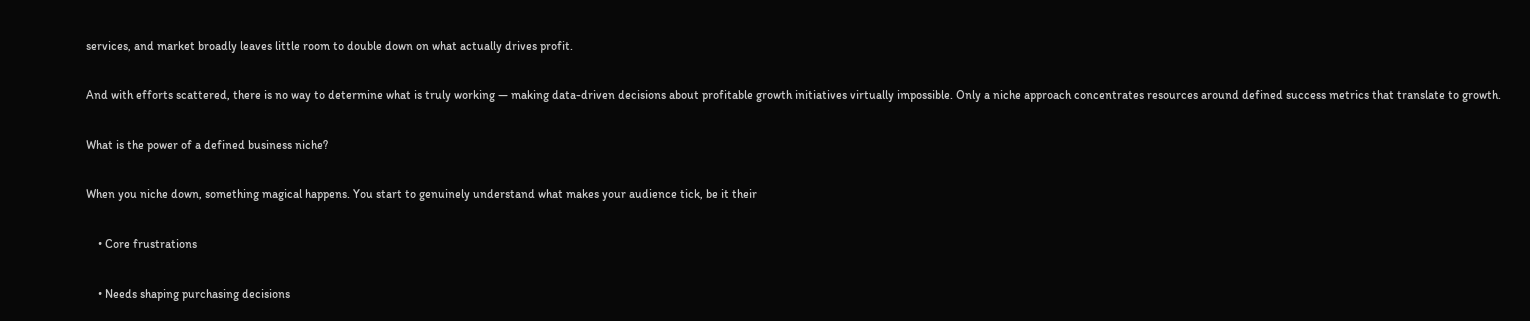services, and market broadly leaves little room to double down on what actually drives profit.

And with efforts scattered, there is no way to determine what is truly working — making data-driven decisions about profitable growth initiatives virtually impossible. Only a niche approach concentrates resources around defined success metrics that translate to growth.

What is the power of a defined business niche?

When you niche down, something magical happens. You start to genuinely understand what makes your audience tick, be it their

    • Core frustrations

    • Needs shaping purchasing decisions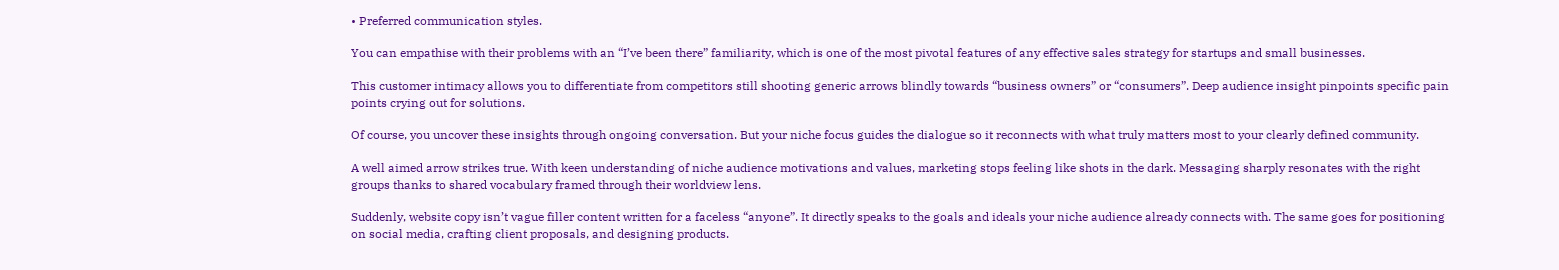• Preferred communication styles.

You can empathise with their problems with an “I’ve been there” familiarity, which is one of the most pivotal features of any effective sales strategy for startups and small businesses.

This customer intimacy allows you to differentiate from competitors still shooting generic arrows blindly towards “business owners” or “consumers”. Deep audience insight pinpoints specific pain points crying out for solutions.

Of course, you uncover these insights through ongoing conversation. But your niche focus guides the dialogue so it reconnects with what truly matters most to your clearly defined community.

A well aimed arrow strikes true. With keen understanding of niche audience motivations and values, marketing stops feeling like shots in the dark. Messaging sharply resonates with the right groups thanks to shared vocabulary framed through their worldview lens.

Suddenly, website copy isn’t vague filler content written for a faceless “anyone”. It directly speaks to the goals and ideals your niche audience already connects with. The same goes for positioning on social media, crafting client proposals, and designing products.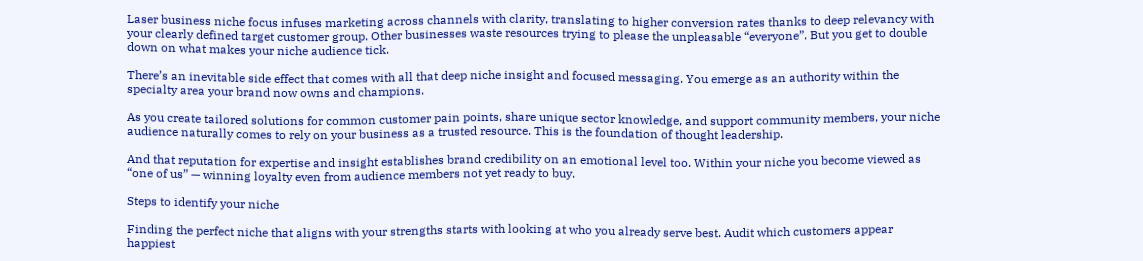Laser business niche focus infuses marketing across channels with clarity, translating to higher conversion rates thanks to deep relevancy with your clearly defined target customer group. Other businesses waste resources trying to please the unpleasable “everyone”. But you get to double down on what makes your niche audience tick.

There’s an inevitable side effect that comes with all that deep niche insight and focused messaging. You emerge as an authority within the specialty area your brand now owns and champions.

As you create tailored solutions for common customer pain points, share unique sector knowledge, and support community members, your niche audience naturally comes to rely on your business as a trusted resource. This is the foundation of thought leadership.

And that reputation for expertise and insight establishes brand credibility on an emotional level too. Within your niche you become viewed as “one of us” — winning loyalty even from audience members not yet ready to buy.

Steps to identify your niche

Finding the perfect niche that aligns with your strengths starts with looking at who you already serve best. Audit which customers appear happiest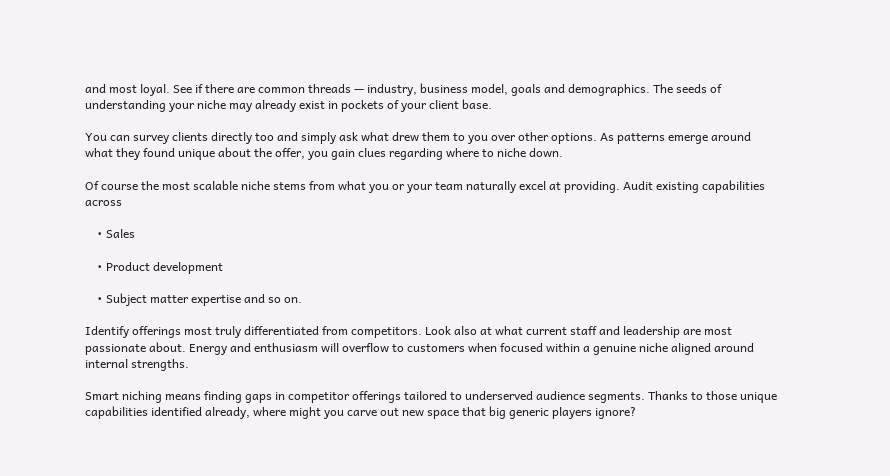and most loyal. See if there are common threads — industry, business model, goals and demographics. The seeds of understanding your niche may already exist in pockets of your client base.

You can survey clients directly too and simply ask what drew them to you over other options. As patterns emerge around what they found unique about the offer, you gain clues regarding where to niche down.

Of course the most scalable niche stems from what you or your team naturally excel at providing. Audit existing capabilities across

    • Sales

    • Product development

    • Subject matter expertise and so on.

Identify offerings most truly differentiated from competitors. Look also at what current staff and leadership are most passionate about. Energy and enthusiasm will overflow to customers when focused within a genuine niche aligned around internal strengths.

Smart niching means finding gaps in competitor offerings tailored to underserved audience segments. Thanks to those unique capabilities identified already, where might you carve out new space that big generic players ignore?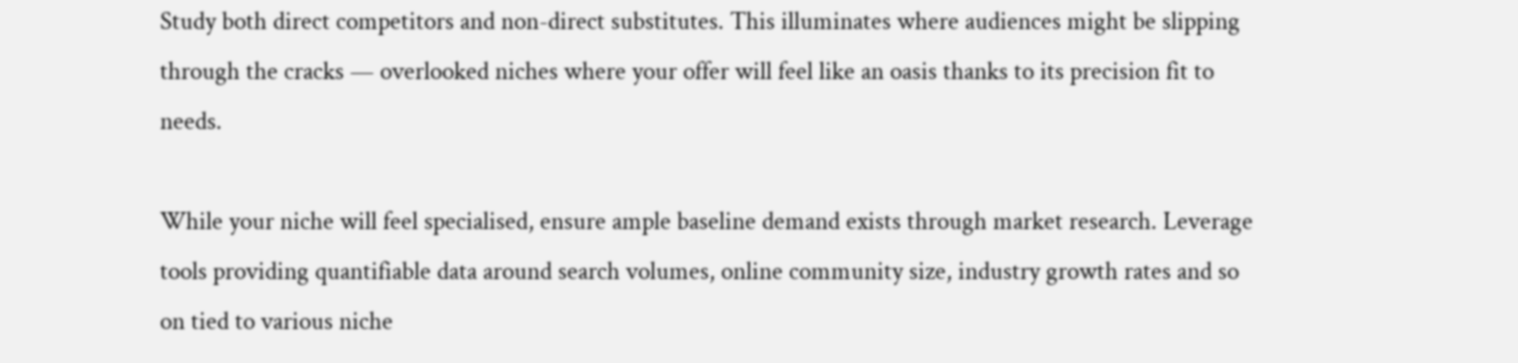Study both direct competitors and non-direct substitutes. This illuminates where audiences might be slipping through the cracks — overlooked niches where your offer will feel like an oasis thanks to its precision fit to needs.

While your niche will feel specialised, ensure ample baseline demand exists through market research. Leverage tools providing quantifiable data around search volumes, online community size, industry growth rates and so on tied to various niche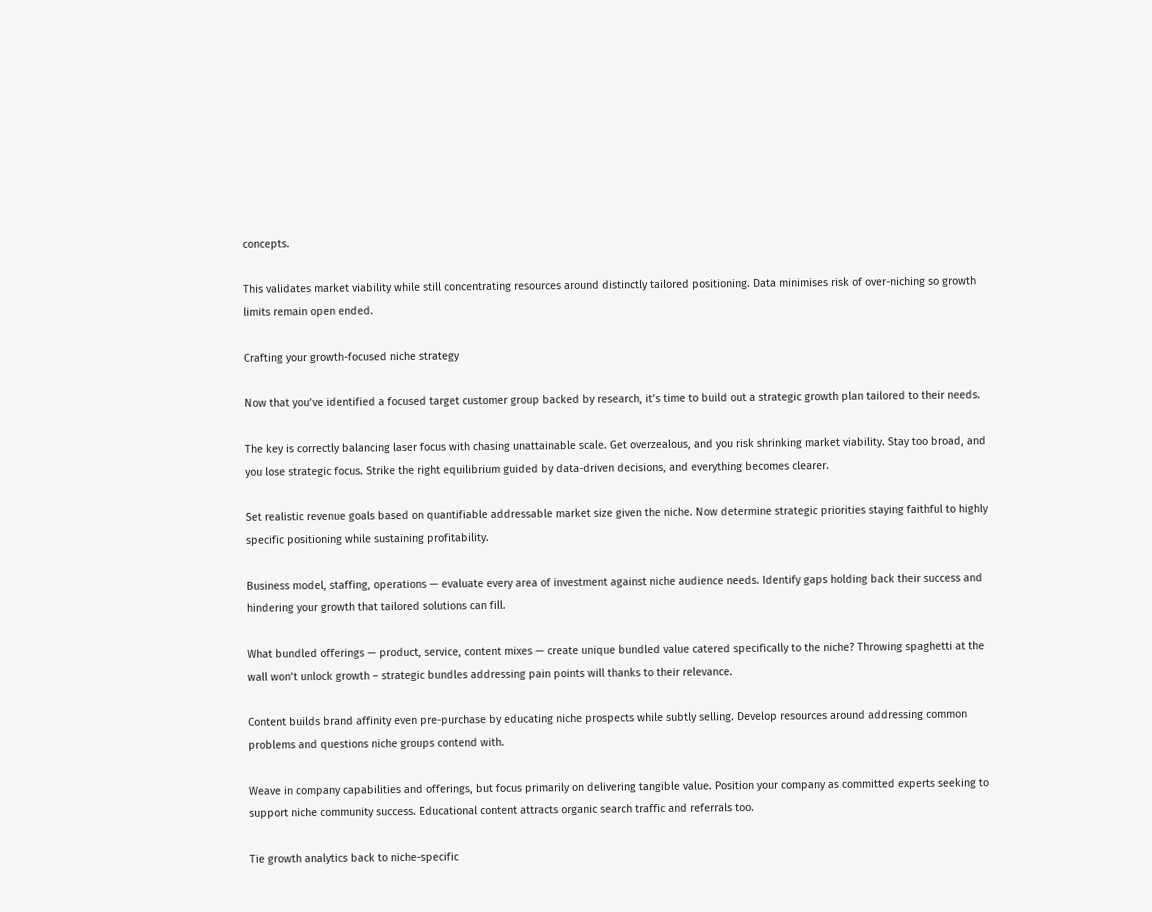concepts.

This validates market viability while still concentrating resources around distinctly tailored positioning. Data minimises risk of over-niching so growth limits remain open ended.

Crafting your growth-focused niche strategy

Now that you’ve identified a focused target customer group backed by research, it’s time to build out a strategic growth plan tailored to their needs.

The key is correctly balancing laser focus with chasing unattainable scale. Get overzealous, and you risk shrinking market viability. Stay too broad, and you lose strategic focus. Strike the right equilibrium guided by data-driven decisions, and everything becomes clearer.

Set realistic revenue goals based on quantifiable addressable market size given the niche. Now determine strategic priorities staying faithful to highly specific positioning while sustaining profitability.

Business model, staffing, operations — evaluate every area of investment against niche audience needs. Identify gaps holding back their success and hindering your growth that tailored solutions can fill.

What bundled offerings — product, service, content mixes — create unique bundled value catered specifically to the niche? Throwing spaghetti at the wall won’t unlock growth – strategic bundles addressing pain points will thanks to their relevance.

Content builds brand affinity even pre-purchase by educating niche prospects while subtly selling. Develop resources around addressing common problems and questions niche groups contend with.

Weave in company capabilities and offerings, but focus primarily on delivering tangible value. Position your company as committed experts seeking to support niche community success. Educational content attracts organic search traffic and referrals too.

Tie growth analytics back to niche-specific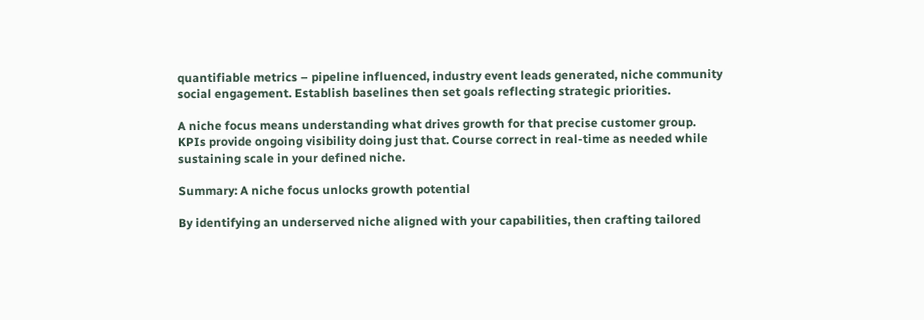quantifiable metrics – pipeline influenced, industry event leads generated, niche community social engagement. Establish baselines then set goals reflecting strategic priorities.

A niche focus means understanding what drives growth for that precise customer group. KPIs provide ongoing visibility doing just that. Course correct in real-time as needed while sustaining scale in your defined niche.

Summary: A niche focus unlocks growth potential

By identifying an underserved niche aligned with your capabilities, then crafting tailored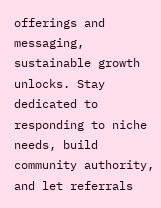offerings and messaging, sustainable growth unlocks. Stay dedicated to responding to niche needs, build community authority, and let referrals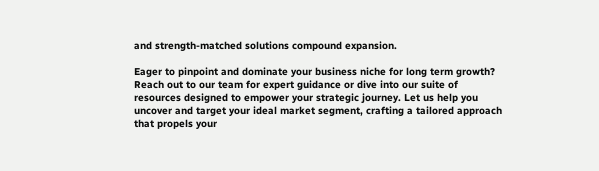and strength-matched solutions compound expansion.

Eager to pinpoint and dominate your business niche for long term growth? Reach out to our team for expert guidance or dive into our suite of resources designed to empower your strategic journey. Let us help you uncover and target your ideal market segment, crafting a tailored approach that propels your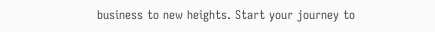business to new heights. Start your journey to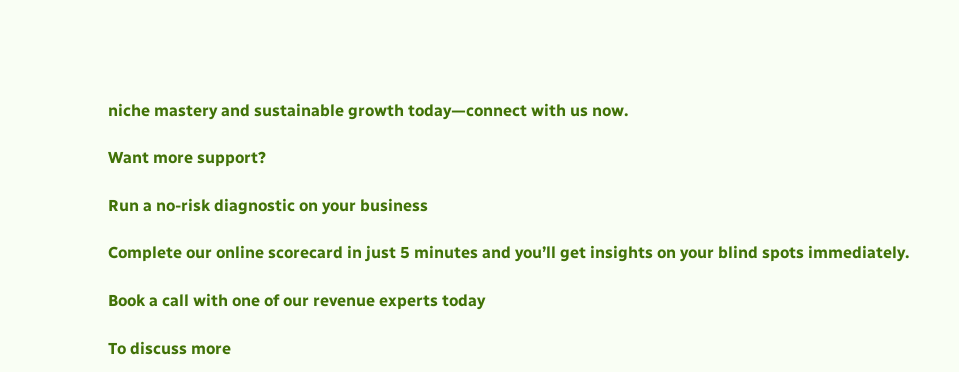niche mastery and sustainable growth today—connect with us now.

Want more support?

Run a no-risk diagnostic on your business

Complete our online scorecard in just 5 minutes and you’ll get insights on your blind spots immediately.

Book a call with one of our revenue experts today

To discuss more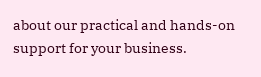about our practical and hands-on support for your business.